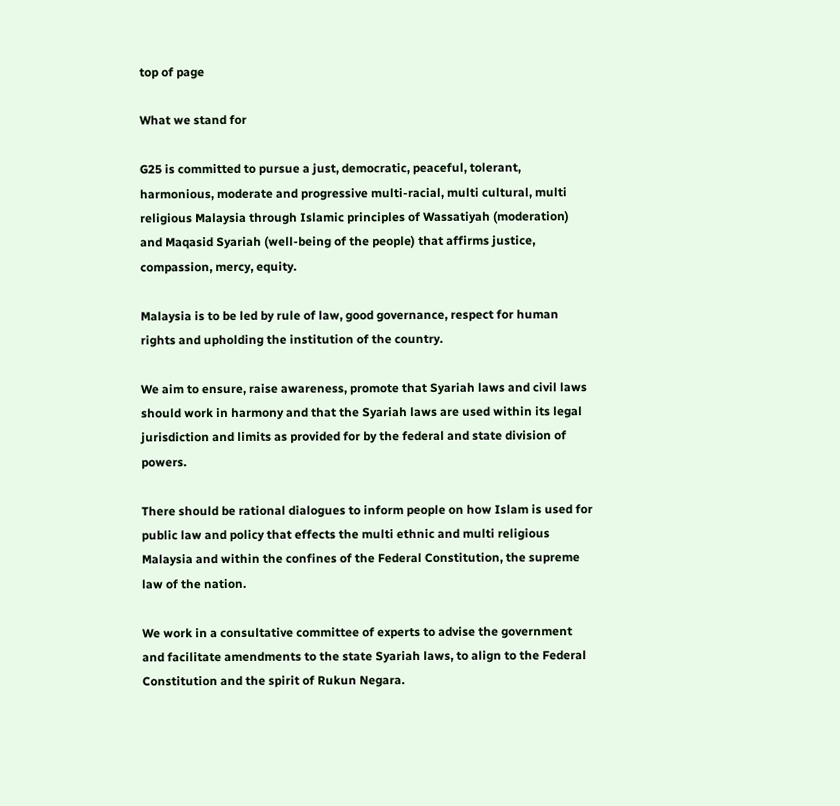top of page

What we stand for

G25 is committed to pursue a just, democratic, peaceful, tolerant, harmonious, moderate and progressive multi-racial, multi cultural, multi religious Malaysia through Islamic principles of Wassatiyah (moderation) and Maqasid Syariah (well-being of the people) that affirms justice, compassion, mercy, equity.

Malaysia is to be led by rule of law, good governance, respect for human rights and upholding the institution of the country.

We aim to ensure, raise awareness, promote that Syariah laws and civil laws should work in harmony and that the Syariah laws are used within its legal jurisdiction and limits as provided for by the federal and state division of powers.

There should be rational dialogues to inform people on how Islam is used for public law and policy that effects the multi ethnic and multi religious Malaysia and within the confines of the Federal Constitution, the supreme law of the nation.

We work in a consultative committee of experts to advise the government and facilitate amendments to the state Syariah laws, to align to the Federal Constitution and the spirit of Rukun Negara.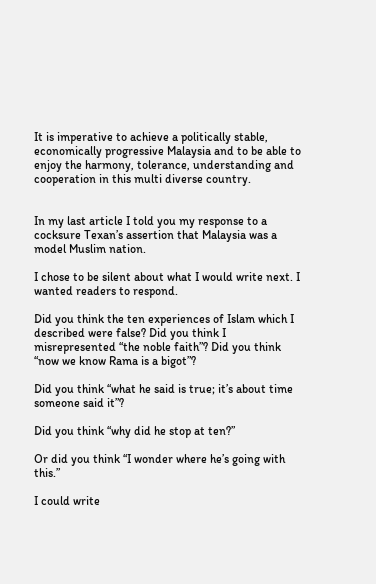It is imperative to achieve a politically stable, economically progressive Malaysia and to be able to enjoy the harmony, tolerance, understanding and cooperation in this multi diverse country.


In my last article I told you my response to a cocksure Texan’s assertion that Malaysia was a model Muslim nation.

I chose to be silent about what I would write next. I wanted readers to respond.

Did you think the ten experiences of Islam which I described were false? Did you think I misrepresented “the noble faith”? Did you think “now we know Rama is a bigot”?

Did you think “what he said is true; it’s about time someone said it”?

Did you think “why did he stop at ten?”

Or did you think “I wonder where he’s going with this.”

I could write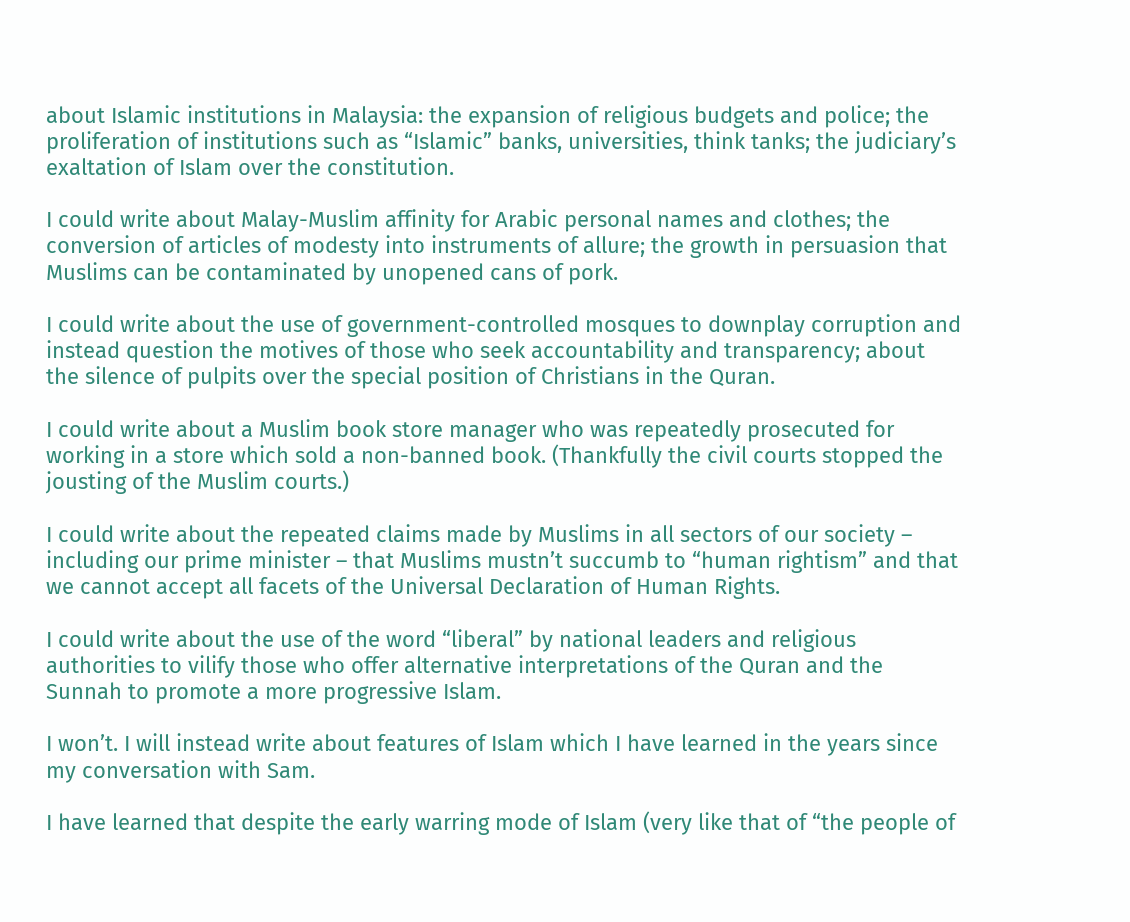about Islamic institutions in Malaysia: the expansion of religious budgets and police; the proliferation of institutions such as “Islamic” banks, universities, think tanks; the judiciary’s exaltation of Islam over the constitution.

I could write about Malay-Muslim affinity for Arabic personal names and clothes; the conversion of articles of modesty into instruments of allure; the growth in persuasion that Muslims can be contaminated by unopened cans of pork.

I could write about the use of government-controlled mosques to downplay corruption and instead question the motives of those who seek accountability and transparency; about the silence of pulpits over the special position of Christians in the Quran.

I could write about a Muslim book store manager who was repeatedly prosecuted for working in a store which sold a non-banned book. (Thankfully the civil courts stopped the jousting of the Muslim courts.)

I could write about the repeated claims made by Muslims in all sectors of our society – including our prime minister – that Muslims mustn’t succumb to “human rightism” and that we cannot accept all facets of the Universal Declaration of Human Rights.

I could write about the use of the word “liberal” by national leaders and religious authorities to vilify those who offer alternative interpretations of the Quran and the Sunnah to promote a more progressive Islam.

I won’t. I will instead write about features of Islam which I have learned in the years since my conversation with Sam.

I have learned that despite the early warring mode of Islam (very like that of “the people of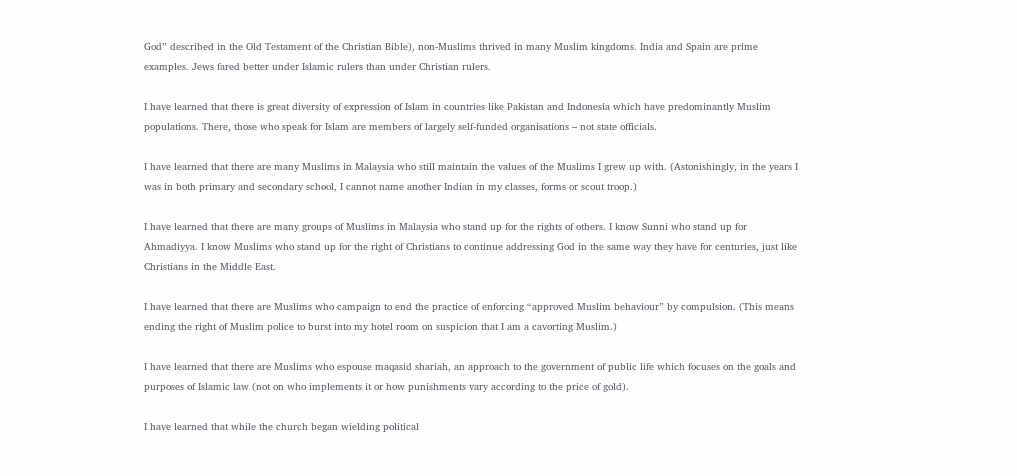God” described in the Old Testament of the Christian Bible), non-Muslims thrived in many Muslim kingdoms. India and Spain are prime examples. Jews fared better under Islamic rulers than under Christian rulers.

I have learned that there is great diversity of expression of Islam in countries like Pakistan and Indonesia which have predominantly Muslim populations. There, those who speak for Islam are members of largely self-funded organisations – not state officials.

I have learned that there are many Muslims in Malaysia who still maintain the values of the Muslims I grew up with. (Astonishingly, in the years I was in both primary and secondary school, I cannot name another Indian in my classes, forms or scout troop.)

I have learned that there are many groups of Muslims in Malaysia who stand up for the rights of others. I know Sunni who stand up for Ahmadiyya. I know Muslims who stand up for the right of Christians to continue addressing God in the same way they have for centuries, just like Christians in the Middle East.

I have learned that there are Muslims who campaign to end the practice of enforcing “approved Muslim behaviour” by compulsion. (This means ending the right of Muslim police to burst into my hotel room on suspicion that I am a cavorting Muslim.)

I have learned that there are Muslims who espouse maqasid shariah, an approach to the government of public life which focuses on the goals and purposes of Islamic law (not on who implements it or how punishments vary according to the price of gold).

I have learned that while the church began wielding political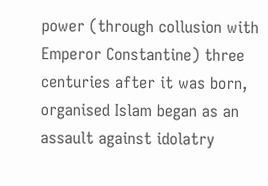power (through collusion with Emperor Constantine) three centuries after it was born, organised Islam began as an assault against idolatry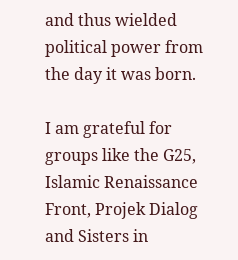and thus wielded political power from the day it was born.

I am grateful for groups like the G25, Islamic Renaissance Front, Projek Dialog and Sisters in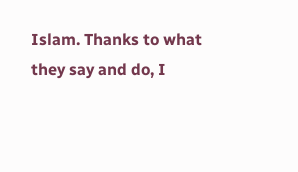Islam. Thanks to what they say and do, I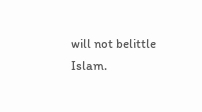will not belittle Islam.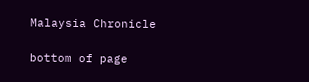Malaysia Chronicle

bottom of page